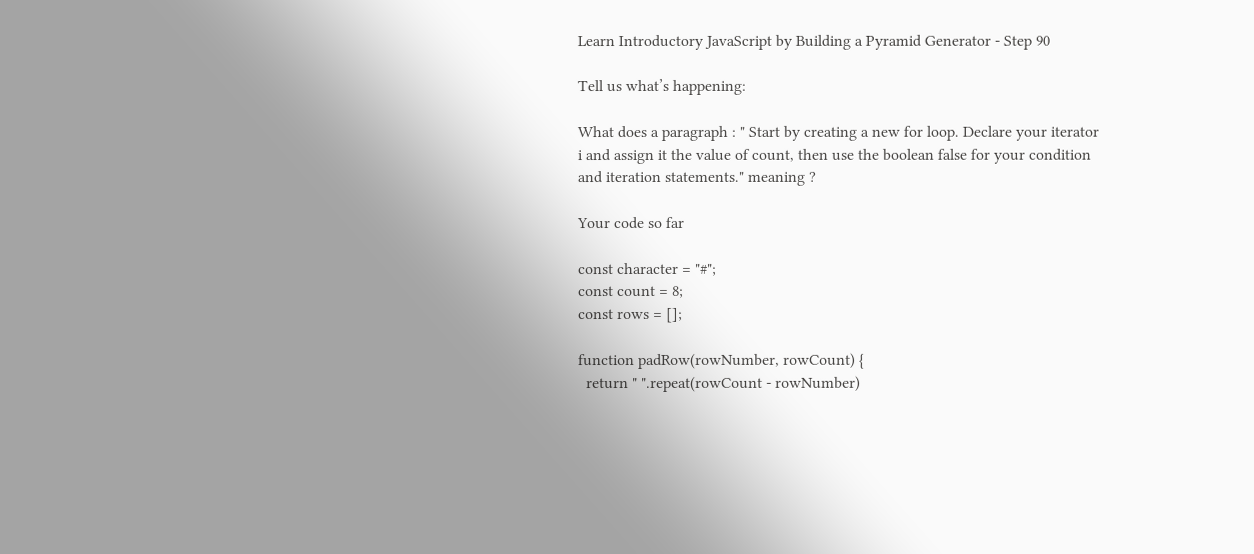Learn Introductory JavaScript by Building a Pyramid Generator - Step 90

Tell us what’s happening:

What does a paragraph : " Start by creating a new for loop. Declare your iterator i and assign it the value of count, then use the boolean false for your condition and iteration statements." meaning ?

Your code so far

const character = "#";
const count = 8;
const rows = [];

function padRow(rowNumber, rowCount) {
  return " ".repeat(rowCount - rowNumber)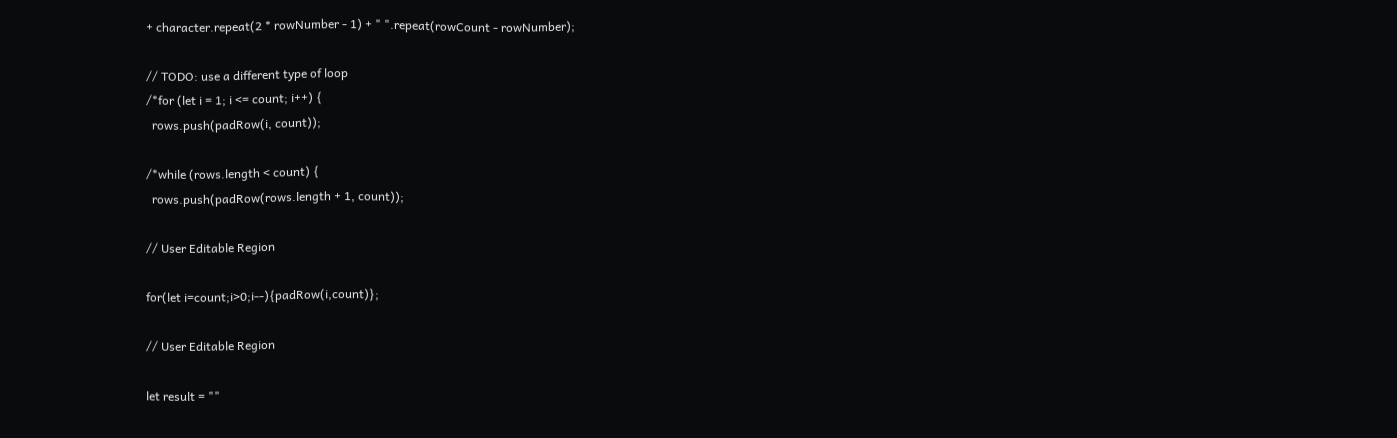+ character.repeat(2 * rowNumber - 1) + " ".repeat(rowCount - rowNumber);

// TODO: use a different type of loop
/*for (let i = 1; i <= count; i++) {
  rows.push(padRow(i, count));

/*while (rows.length < count) {
  rows.push(padRow(rows.length + 1, count));

// User Editable Region

for(let i=count;i>0;i--){padRow(i,count)};

// User Editable Region

let result = ""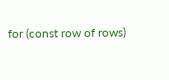for (const row of rows)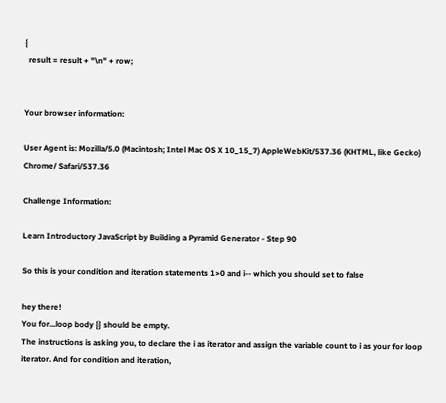{
  result = result + "\n" + row;


Your browser information:

User Agent is: Mozilla/5.0 (Macintosh; Intel Mac OS X 10_15_7) AppleWebKit/537.36 (KHTML, like Gecko) Chrome/ Safari/537.36

Challenge Information:

Learn Introductory JavaScript by Building a Pyramid Generator - Step 90

So this is your condition and iteration statements 1>0 and i-- which you should set to false

hey there!
You for...loop body {} should be empty.
The instructions is asking you, to declare the i as iterator and assign the variable count to i as your for loop iterator. And for condition and iteration,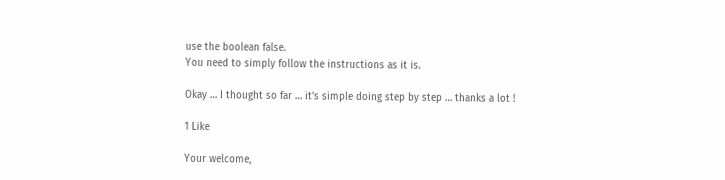use the boolean false.
You need to simply follow the instructions as it is.

Okay … I thought so far … it’s simple doing step by step … thanks a lot !

1 Like

Your welcome,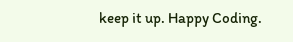keep it up. Happy Coding.